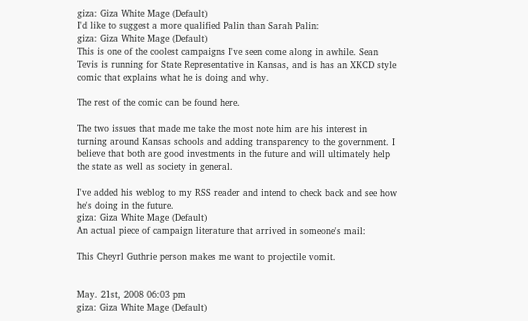giza: Giza White Mage (Default)
I'd like to suggest a more qualified Palin than Sarah Palin:
giza: Giza White Mage (Default)
This is one of the coolest campaigns I've seen come along in awhile. Sean Tevis is running for State Representative in Kansas, and is has an XKCD style comic that explains what he is doing and why.

The rest of the comic can be found here.

The two issues that made me take the most note him are his interest in turning around Kansas schools and adding transparency to the government. I believe that both are good investments in the future and will ultimately help the state as well as society in general.

I've added his weblog to my RSS reader and intend to check back and see how he's doing in the future.
giza: Giza White Mage (Default)
An actual piece of campaign literature that arrived in someone's mail:

This Cheyrl Guthrie person makes me want to projectile vomit.


May. 21st, 2008 06:03 pm
giza: Giza White Mage (Default)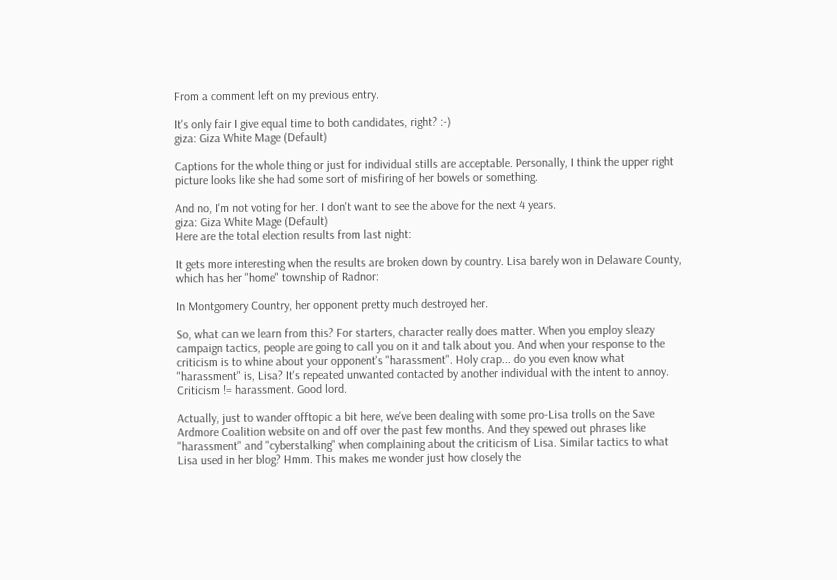From a comment left on my previous entry.

It's only fair I give equal time to both candidates, right? :-)
giza: Giza White Mage (Default)

Captions for the whole thing or just for individual stills are acceptable. Personally, I think the upper right picture looks like she had some sort of misfiring of her bowels or something.

And no, I'm not voting for her. I don't want to see the above for the next 4 years.
giza: Giza White Mage (Default)
Here are the total election results from last night:

It gets more interesting when the results are broken down by country. Lisa barely won in Delaware County, which has her "home" township of Radnor:

In Montgomery Country, her opponent pretty much destroyed her.

So, what can we learn from this? For starters, character really does matter. When you employ sleazy campaign tactics, people are going to call you on it and talk about you. And when your response to the criticism is to whine about your opponent's "harassment". Holy crap... do you even know what "harassment" is, Lisa? It's repeated unwanted contacted by another individual with the intent to annoy. Criticism != harassment. Good lord.

Actually, just to wander offtopic a bit here, we've been dealing with some pro-Lisa trolls on the Save Ardmore Coalition website on and off over the past few months. And they spewed out phrases like "harassment" and "cyberstalking" when complaining about the criticism of Lisa. Similar tactics to what Lisa used in her blog? Hmm. This makes me wonder just how closely the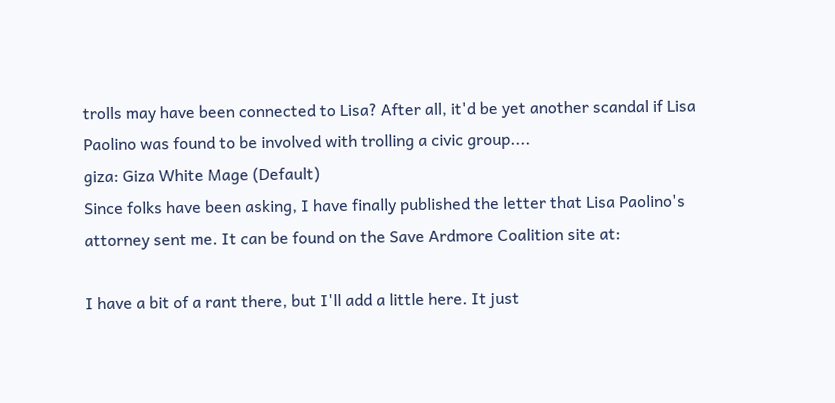trolls may have been connected to Lisa? After all, it'd be yet another scandal if Lisa Paolino was found to be involved with trolling a civic group....
giza: Giza White Mage (Default)
Since folks have been asking, I have finally published the letter that Lisa Paolino's attorney sent me. It can be found on the Save Ardmore Coalition site at:

I have a bit of a rant there, but I'll add a little here. It just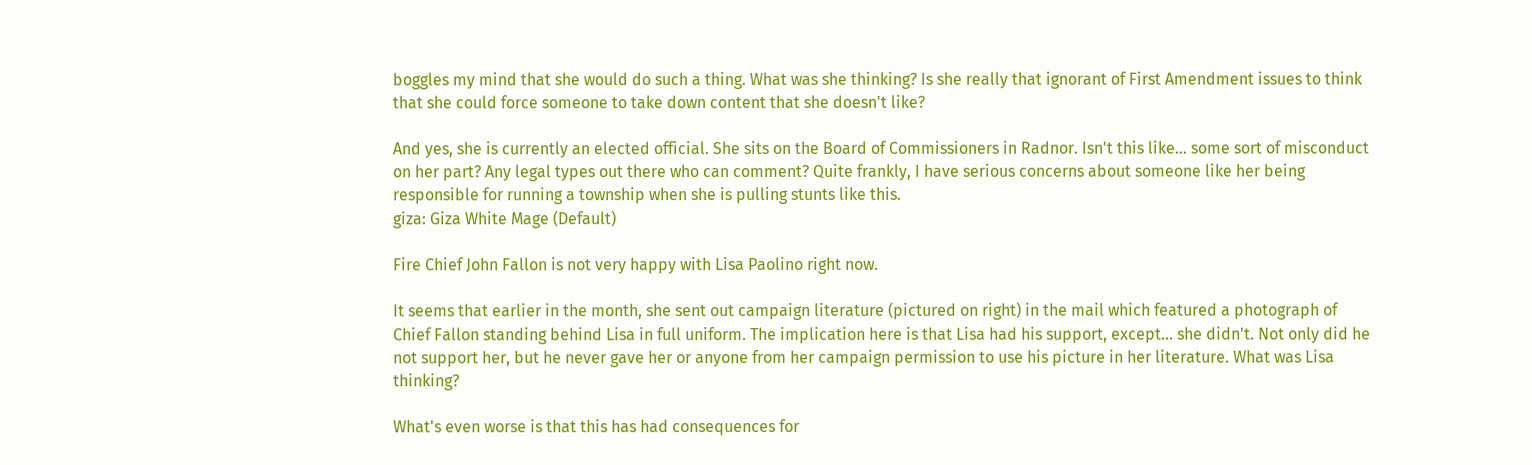boggles my mind that she would do such a thing. What was she thinking? Is she really that ignorant of First Amendment issues to think that she could force someone to take down content that she doesn't like?

And yes, she is currently an elected official. She sits on the Board of Commissioners in Radnor. Isn't this like... some sort of misconduct on her part? Any legal types out there who can comment? Quite frankly, I have serious concerns about someone like her being responsible for running a township when she is pulling stunts like this.
giza: Giza White Mage (Default)

Fire Chief John Fallon is not very happy with Lisa Paolino right now.

It seems that earlier in the month, she sent out campaign literature (pictured on right) in the mail which featured a photograph of Chief Fallon standing behind Lisa in full uniform. The implication here is that Lisa had his support, except... she didn't. Not only did he not support her, but he never gave her or anyone from her campaign permission to use his picture in her literature. What was Lisa thinking?

What's even worse is that this has had consequences for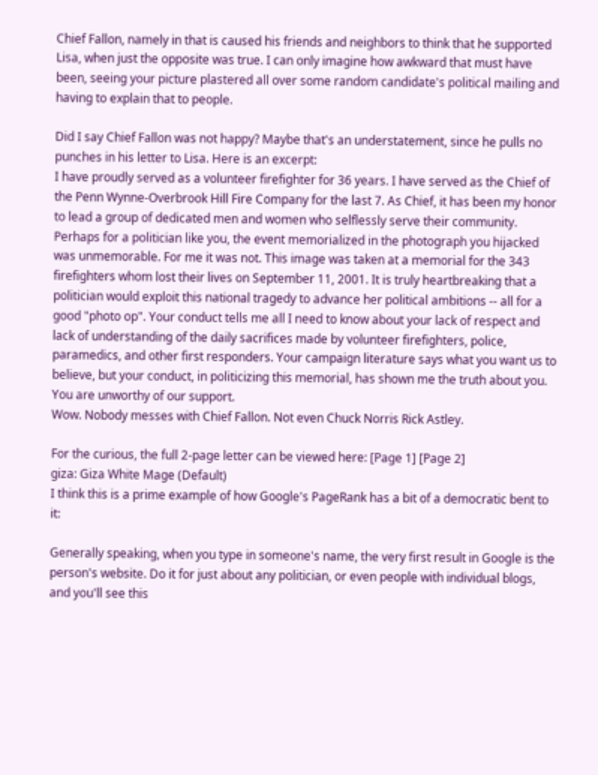Chief Fallon, namely in that is caused his friends and neighbors to think that he supported Lisa, when just the opposite was true. I can only imagine how awkward that must have been, seeing your picture plastered all over some random candidate's political mailing and having to explain that to people.

Did I say Chief Fallon was not happy? Maybe that's an understatement, since he pulls no punches in his letter to Lisa. Here is an excerpt:
I have proudly served as a volunteer firefighter for 36 years. I have served as the Chief of the Penn Wynne-Overbrook Hill Fire Company for the last 7. As Chief, it has been my honor to lead a group of dedicated men and women who selflessly serve their community. Perhaps for a politician like you, the event memorialized in the photograph you hijacked was unmemorable. For me it was not. This image was taken at a memorial for the 343 firefighters whom lost their lives on September 11, 2001. It is truly heartbreaking that a politician would exploit this national tragedy to advance her political ambitions -- all for a good "photo op". Your conduct tells me all I need to know about your lack of respect and lack of understanding of the daily sacrifices made by volunteer firefighters, police, paramedics, and other first responders. Your campaign literature says what you want us to believe, but your conduct, in politicizing this memorial, has shown me the truth about you. You are unworthy of our support.
Wow. Nobody messes with Chief Fallon. Not even Chuck Norris Rick Astley.

For the curious, the full 2-page letter can be viewed here: [Page 1] [Page 2]
giza: Giza White Mage (Default)
I think this is a prime example of how Google's PageRank has a bit of a democratic bent to it:

Generally speaking, when you type in someone's name, the very first result in Google is the person's website. Do it for just about any politician, or even people with individual blogs, and you'll see this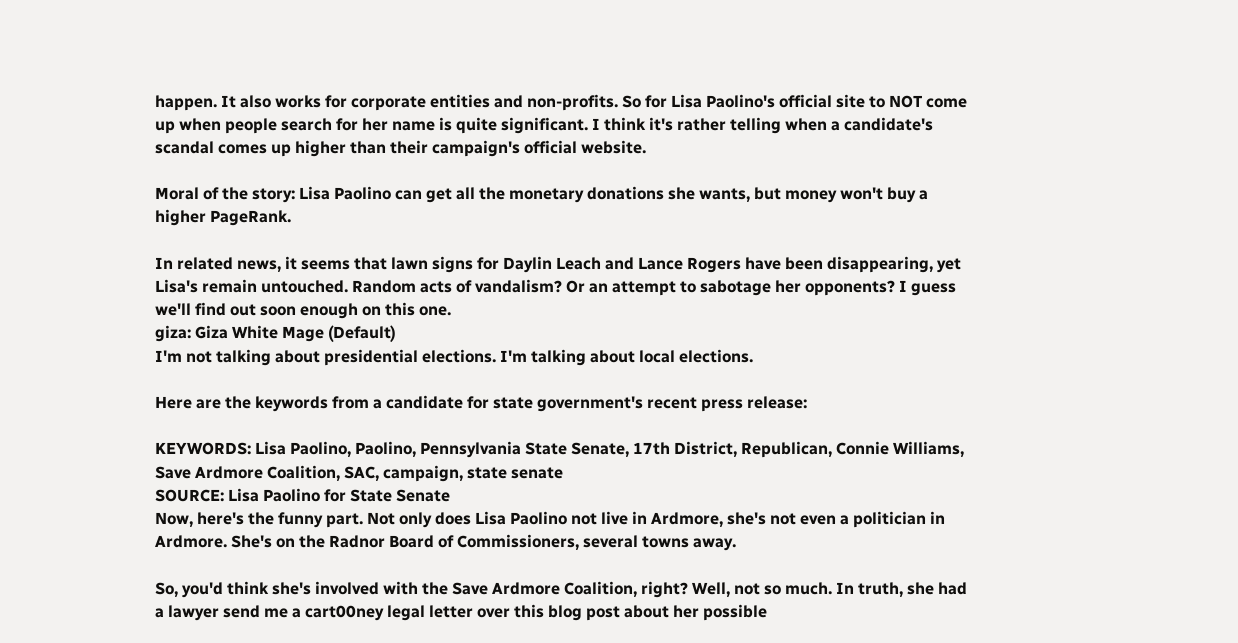happen. It also works for corporate entities and non-profits. So for Lisa Paolino's official site to NOT come up when people search for her name is quite significant. I think it's rather telling when a candidate's scandal comes up higher than their campaign's official website.

Moral of the story: Lisa Paolino can get all the monetary donations she wants, but money won't buy a higher PageRank.

In related news, it seems that lawn signs for Daylin Leach and Lance Rogers have been disappearing, yet Lisa's remain untouched. Random acts of vandalism? Or an attempt to sabotage her opponents? I guess we'll find out soon enough on this one.
giza: Giza White Mage (Default)
I'm not talking about presidential elections. I'm talking about local elections.

Here are the keywords from a candidate for state government's recent press release:

KEYWORDS: Lisa Paolino, Paolino, Pennsylvania State Senate, 17th District, Republican, Connie Williams, Save Ardmore Coalition, SAC, campaign, state senate
SOURCE: Lisa Paolino for State Senate
Now, here's the funny part. Not only does Lisa Paolino not live in Ardmore, she's not even a politician in Ardmore. She's on the Radnor Board of Commissioners, several towns away.

So, you'd think she's involved with the Save Ardmore Coalition, right? Well, not so much. In truth, she had a lawyer send me a cart00ney legal letter over this blog post about her possible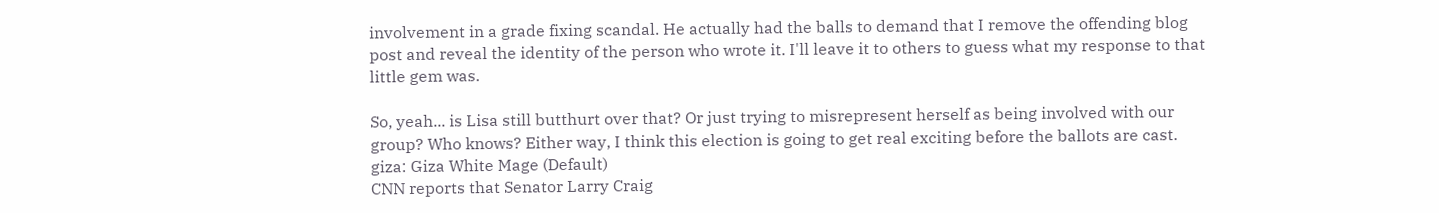involvement in a grade fixing scandal. He actually had the balls to demand that I remove the offending blog post and reveal the identity of the person who wrote it. I'll leave it to others to guess what my response to that little gem was.

So, yeah... is Lisa still butthurt over that? Or just trying to misrepresent herself as being involved with our group? Who knows? Either way, I think this election is going to get real exciting before the ballots are cast.
giza: Giza White Mage (Default)
CNN reports that Senator Larry Craig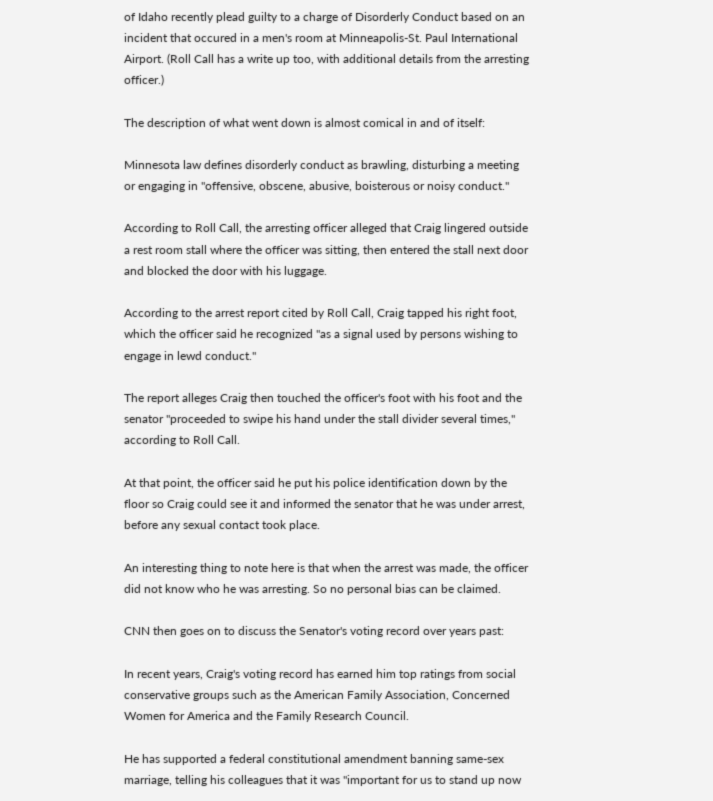of Idaho recently plead guilty to a charge of Disorderly Conduct based on an incident that occured in a men's room at Minneapolis-St. Paul International Airport. (Roll Call has a write up too, with additional details from the arresting officer.)

The description of what went down is almost comical in and of itself:

Minnesota law defines disorderly conduct as brawling, disturbing a meeting or engaging in "offensive, obscene, abusive, boisterous or noisy conduct."

According to Roll Call, the arresting officer alleged that Craig lingered outside a rest room stall where the officer was sitting, then entered the stall next door and blocked the door with his luggage.

According to the arrest report cited by Roll Call, Craig tapped his right foot, which the officer said he recognized "as a signal used by persons wishing to engage in lewd conduct."

The report alleges Craig then touched the officer's foot with his foot and the senator "proceeded to swipe his hand under the stall divider several times," according to Roll Call.

At that point, the officer said he put his police identification down by the floor so Craig could see it and informed the senator that he was under arrest, before any sexual contact took place.

An interesting thing to note here is that when the arrest was made, the officer did not know who he was arresting. So no personal bias can be claimed.

CNN then goes on to discuss the Senator's voting record over years past:

In recent years, Craig's voting record has earned him top ratings from social conservative groups such as the American Family Association, Concerned Women for America and the Family Research Council.

He has supported a federal constitutional amendment banning same-sex marriage, telling his colleagues that it was "important for us to stand up now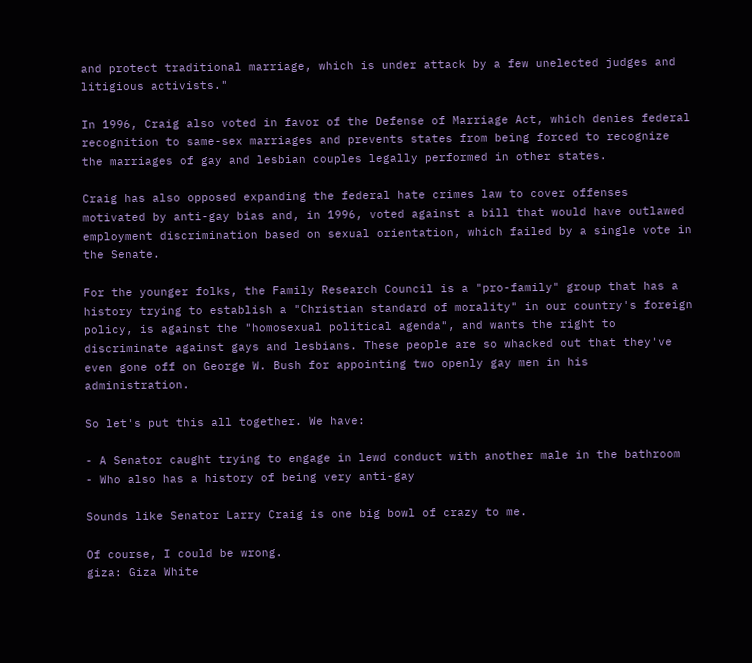and protect traditional marriage, which is under attack by a few unelected judges and litigious activists."

In 1996, Craig also voted in favor of the Defense of Marriage Act, which denies federal recognition to same-sex marriages and prevents states from being forced to recognize the marriages of gay and lesbian couples legally performed in other states.

Craig has also opposed expanding the federal hate crimes law to cover offenses motivated by anti-gay bias and, in 1996, voted against a bill that would have outlawed employment discrimination based on sexual orientation, which failed by a single vote in the Senate.

For the younger folks, the Family Research Council is a "pro-family" group that has a history trying to establish a "Christian standard of morality" in our country's foreign policy, is against the "homosexual political agenda", and wants the right to discriminate against gays and lesbians. These people are so whacked out that they've even gone off on George W. Bush for appointing two openly gay men in his administration.

So let's put this all together. We have:

- A Senator caught trying to engage in lewd conduct with another male in the bathroom
- Who also has a history of being very anti-gay

Sounds like Senator Larry Craig is one big bowl of crazy to me.

Of course, I could be wrong.
giza: Giza White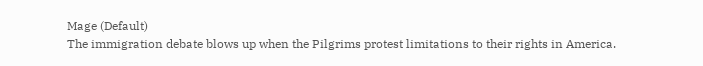Mage (Default)
The immigration debate blows up when the Pilgrims protest limitations to their rights in America.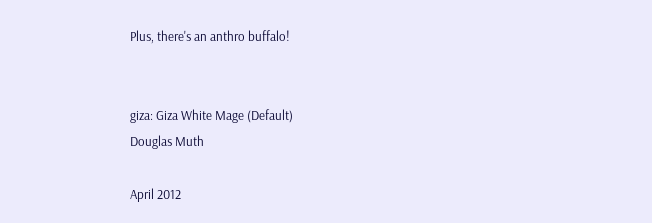Plus, there's an anthro buffalo!


giza: Giza White Mage (Default)
Douglas Muth

April 2012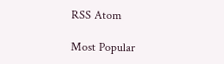RSS Atom

Most Popular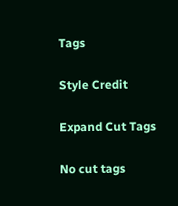Tags

Style Credit

Expand Cut Tags

No cut tags